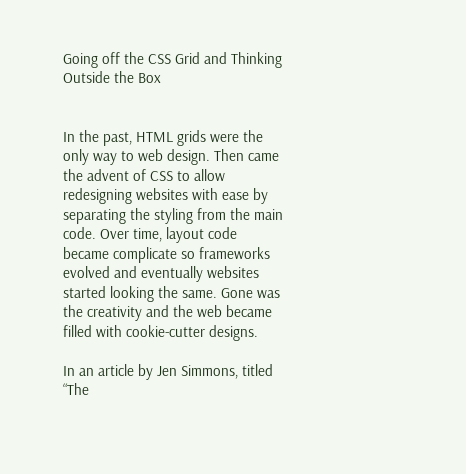Going off the CSS Grid and Thinking Outside the Box


In the past, HTML grids were the only way to web design. Then came the advent of CSS to allow redesigning websites with ease by separating the styling from the main code. Over time, layout code became complicate so frameworks evolved and eventually websites started looking the same. Gone was the creativity and the web became filled with cookie-cutter designs.

In an article by Jen Simmons, titled “The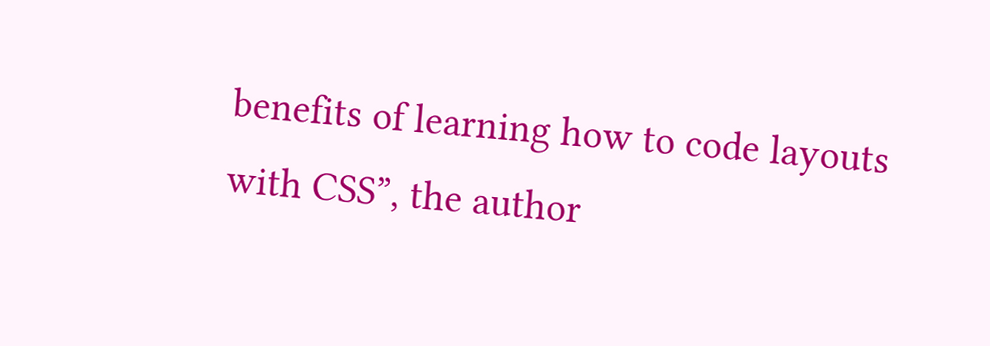benefits of learning how to code layouts with CSS”, the author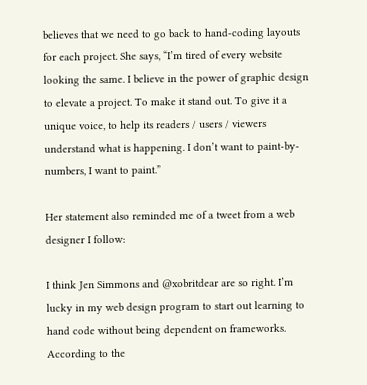believes that we need to go back to hand-coding layouts for each project. She says, “I’m tired of every website looking the same. I believe in the power of graphic design to elevate a project. To make it stand out. To give it a unique voice, to help its readers / users / viewers understand what is happening. I don’t want to paint-by-numbers, I want to paint.”

Her statement also reminded me of a tweet from a web designer I follow:

I think Jen Simmons and @xobritdear are so right. I’m lucky in my web design program to start out learning to hand code without being dependent on frameworks. According to the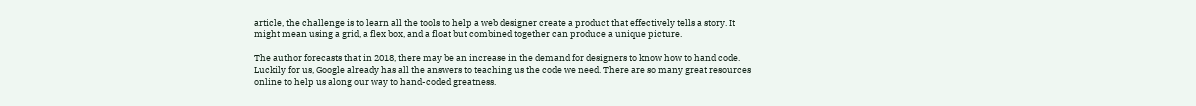article, the challenge is to learn all the tools to help a web designer create a product that effectively tells a story. It might mean using a grid, a flex box, and a float but combined together can produce a unique picture.

The author forecasts that in 2018, there may be an increase in the demand for designers to know how to hand code. Luckily for us, Google already has all the answers to teaching us the code we need. There are so many great resources online to help us along our way to hand-coded greatness.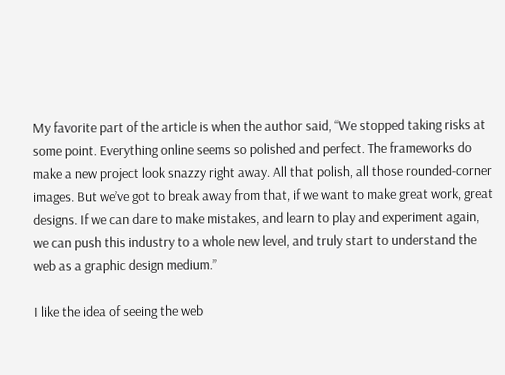My favorite part of the article is when the author said, “We stopped taking risks at some point. Everything online seems so polished and perfect. The frameworks do make a new project look snazzy right away. All that polish, all those rounded-corner images. But we’ve got to break away from that, if we want to make great work, great designs. If we can dare to make mistakes, and learn to play and experiment again, we can push this industry to a whole new level, and truly start to understand the web as a graphic design medium.”

I like the idea of seeing the web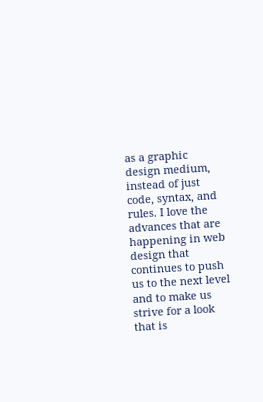as a graphic design medium, instead of just code, syntax, and rules. I love the advances that are happening in web design that continues to push us to the next level and to make us strive for a look that is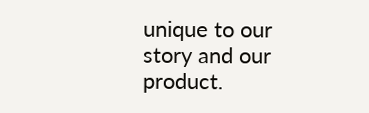unique to our story and our product.